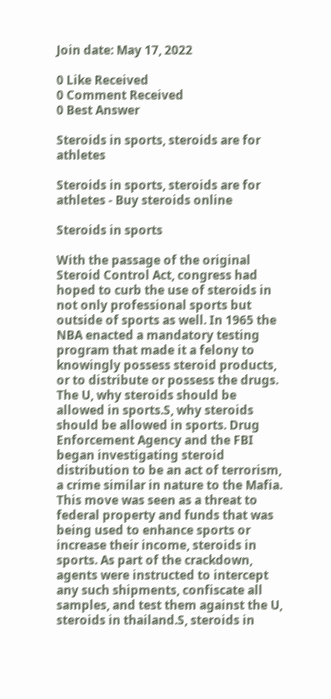Join date: May 17, 2022

0 Like Received
0 Comment Received
0 Best Answer

Steroids in sports, steroids are for athletes

Steroids in sports, steroids are for athletes - Buy steroids online

Steroids in sports

With the passage of the original Steroid Control Act, congress had hoped to curb the use of steroids in not only professional sports but outside of sports as well. In 1965 the NBA enacted a mandatory testing program that made it a felony to knowingly possess steroid products, or to distribute or possess the drugs. The U, why steroids should be allowed in sports.S, why steroids should be allowed in sports. Drug Enforcement Agency and the FBI began investigating steroid distribution to be an act of terrorism, a crime similar in nature to the Mafia. This move was seen as a threat to federal property and funds that was being used to enhance sports or increase their income, steroids in sports. As part of the crackdown, agents were instructed to intercept any such shipments, confiscate all samples, and test them against the U, steroids in thailand.S, steroids in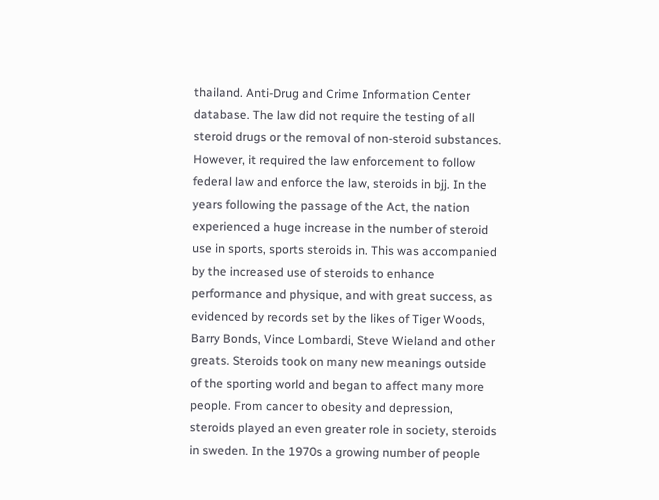thailand. Anti-Drug and Crime Information Center database. The law did not require the testing of all steroid drugs or the removal of non-steroid substances. However, it required the law enforcement to follow federal law and enforce the law, steroids in bjj. In the years following the passage of the Act, the nation experienced a huge increase in the number of steroid use in sports, sports steroids in. This was accompanied by the increased use of steroids to enhance performance and physique, and with great success, as evidenced by records set by the likes of Tiger Woods, Barry Bonds, Vince Lombardi, Steve Wieland and other greats. Steroids took on many new meanings outside of the sporting world and began to affect many more people. From cancer to obesity and depression, steroids played an even greater role in society, steroids in sweden. In the 1970s a growing number of people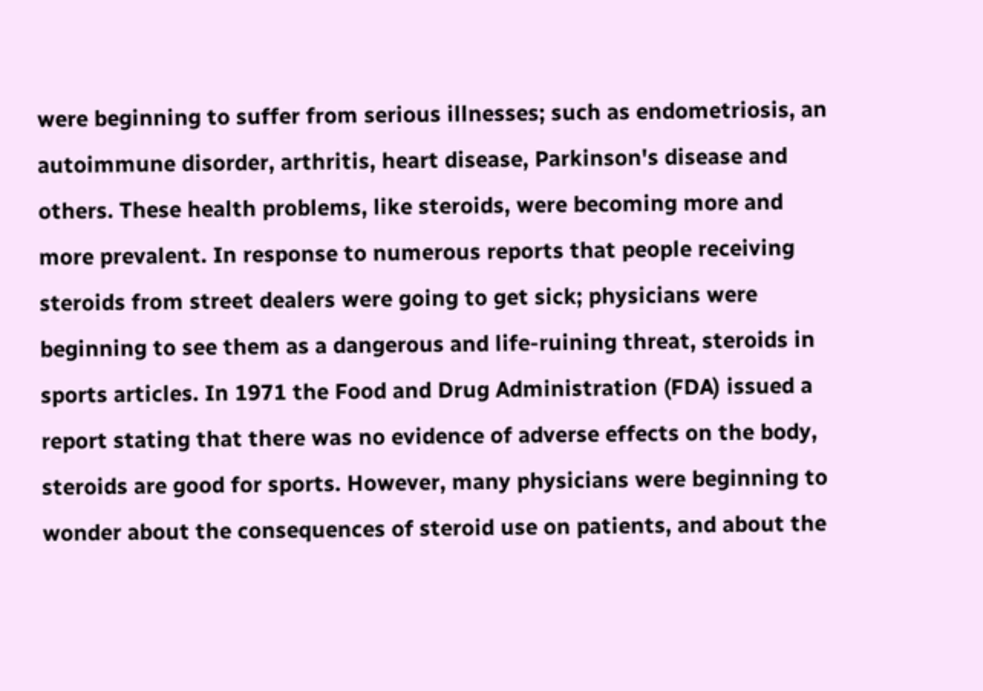were beginning to suffer from serious illnesses; such as endometriosis, an autoimmune disorder, arthritis, heart disease, Parkinson's disease and others. These health problems, like steroids, were becoming more and more prevalent. In response to numerous reports that people receiving steroids from street dealers were going to get sick; physicians were beginning to see them as a dangerous and life-ruining threat, steroids in sports articles. In 1971 the Food and Drug Administration (FDA) issued a report stating that there was no evidence of adverse effects on the body, steroids are good for sports. However, many physicians were beginning to wonder about the consequences of steroid use on patients, and about the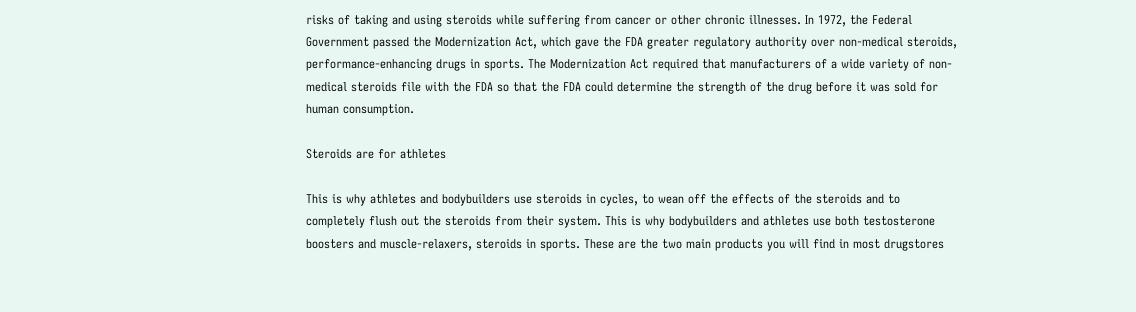risks of taking and using steroids while suffering from cancer or other chronic illnesses. In 1972, the Federal Government passed the Modernization Act, which gave the FDA greater regulatory authority over non-medical steroids, performance-enhancing drugs in sports. The Modernization Act required that manufacturers of a wide variety of non-medical steroids file with the FDA so that the FDA could determine the strength of the drug before it was sold for human consumption.

Steroids are for athletes

This is why athletes and bodybuilders use steroids in cycles, to wean off the effects of the steroids and to completely flush out the steroids from their system. This is why bodybuilders and athletes use both testosterone boosters and muscle-relaxers, steroids in sports. These are the two main products you will find in most drugstores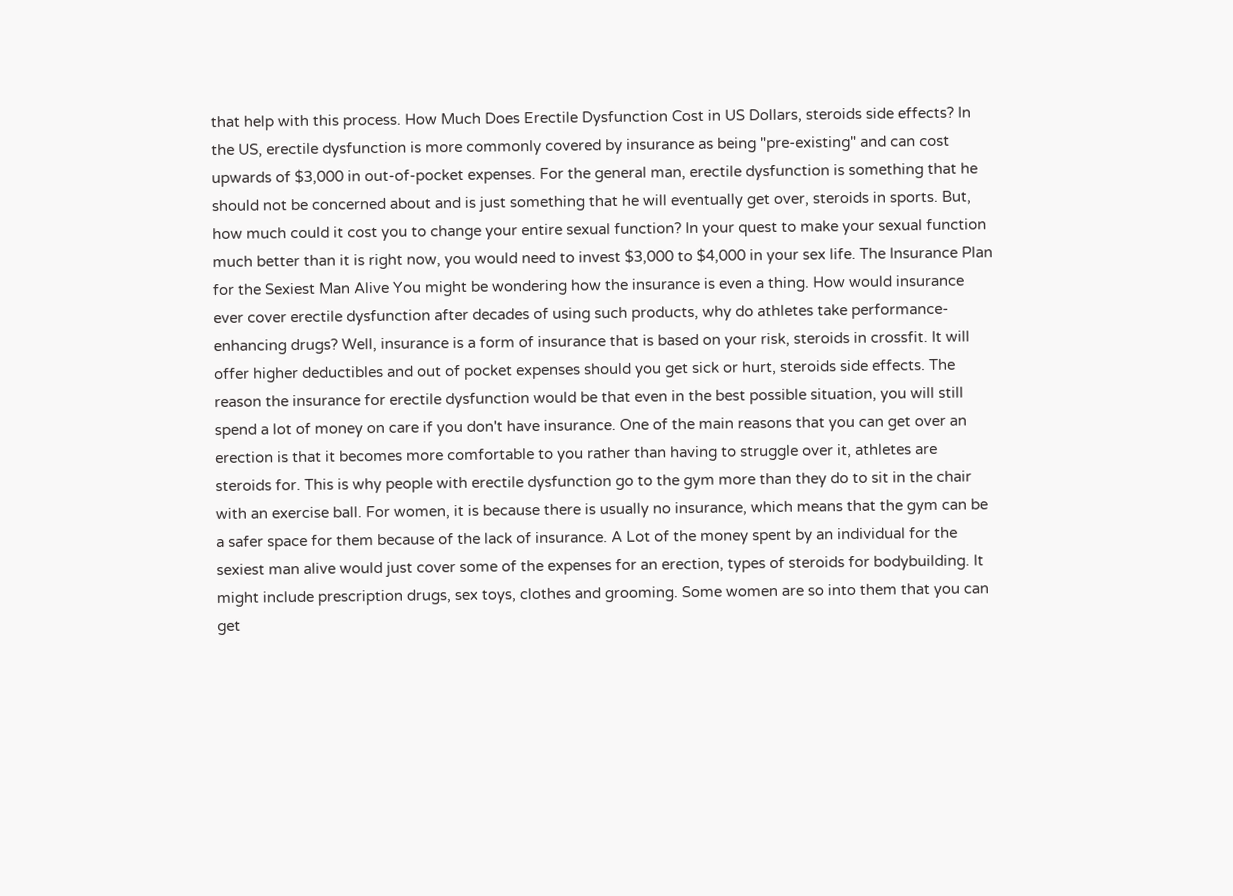that help with this process. How Much Does Erectile Dysfunction Cost in US Dollars, steroids side effects? In the US, erectile dysfunction is more commonly covered by insurance as being "pre-existing" and can cost upwards of $3,000 in out-of-pocket expenses. For the general man, erectile dysfunction is something that he should not be concerned about and is just something that he will eventually get over, steroids in sports. But, how much could it cost you to change your entire sexual function? In your quest to make your sexual function much better than it is right now, you would need to invest $3,000 to $4,000 in your sex life. The Insurance Plan for the Sexiest Man Alive You might be wondering how the insurance is even a thing. How would insurance ever cover erectile dysfunction after decades of using such products, why do athletes take performance-enhancing drugs? Well, insurance is a form of insurance that is based on your risk, steroids in crossfit. It will offer higher deductibles and out of pocket expenses should you get sick or hurt, steroids side effects. The reason the insurance for erectile dysfunction would be that even in the best possible situation, you will still spend a lot of money on care if you don't have insurance. One of the main reasons that you can get over an erection is that it becomes more comfortable to you rather than having to struggle over it, athletes are steroids for. This is why people with erectile dysfunction go to the gym more than they do to sit in the chair with an exercise ball. For women, it is because there is usually no insurance, which means that the gym can be a safer space for them because of the lack of insurance. A Lot of the money spent by an individual for the sexiest man alive would just cover some of the expenses for an erection, types of steroids for bodybuilding. It might include prescription drugs, sex toys, clothes and grooming. Some women are so into them that you can get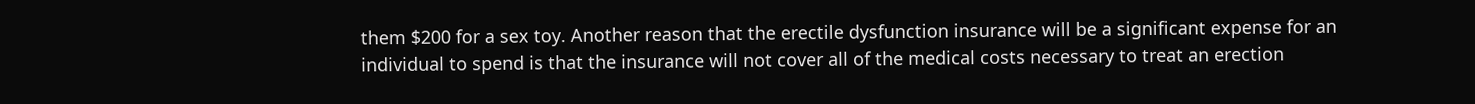them $200 for a sex toy. Another reason that the erectile dysfunction insurance will be a significant expense for an individual to spend is that the insurance will not cover all of the medical costs necessary to treat an erection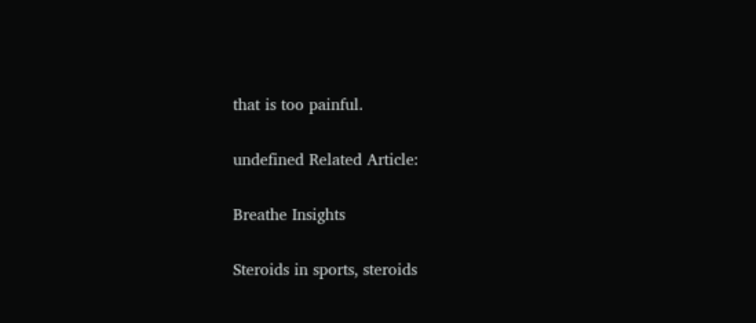that is too painful.

undefined Related Article:

Breathe Insights

Steroids in sports, steroids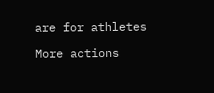are for athletes

More actions